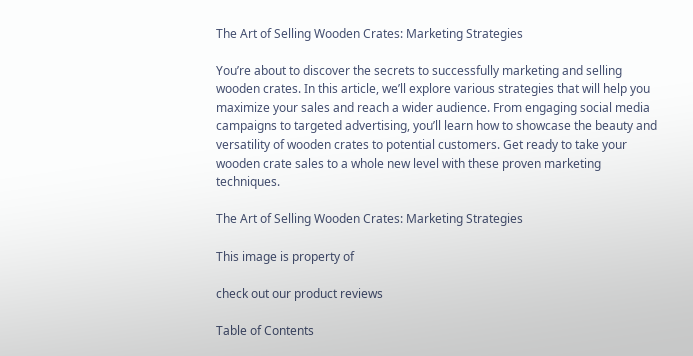The Art of Selling Wooden Crates: Marketing Strategies

You’re about to discover the secrets to successfully marketing and selling wooden crates. In this article, we’ll explore various strategies that will help you maximize your sales and reach a wider audience. From engaging social media campaigns to targeted advertising, you’ll learn how to showcase the beauty and versatility of wooden crates to potential customers. Get ready to take your wooden crate sales to a whole new level with these proven marketing techniques.

The Art of Selling Wooden Crates: Marketing Strategies

This image is property of

check out our product reviews

Table of Contents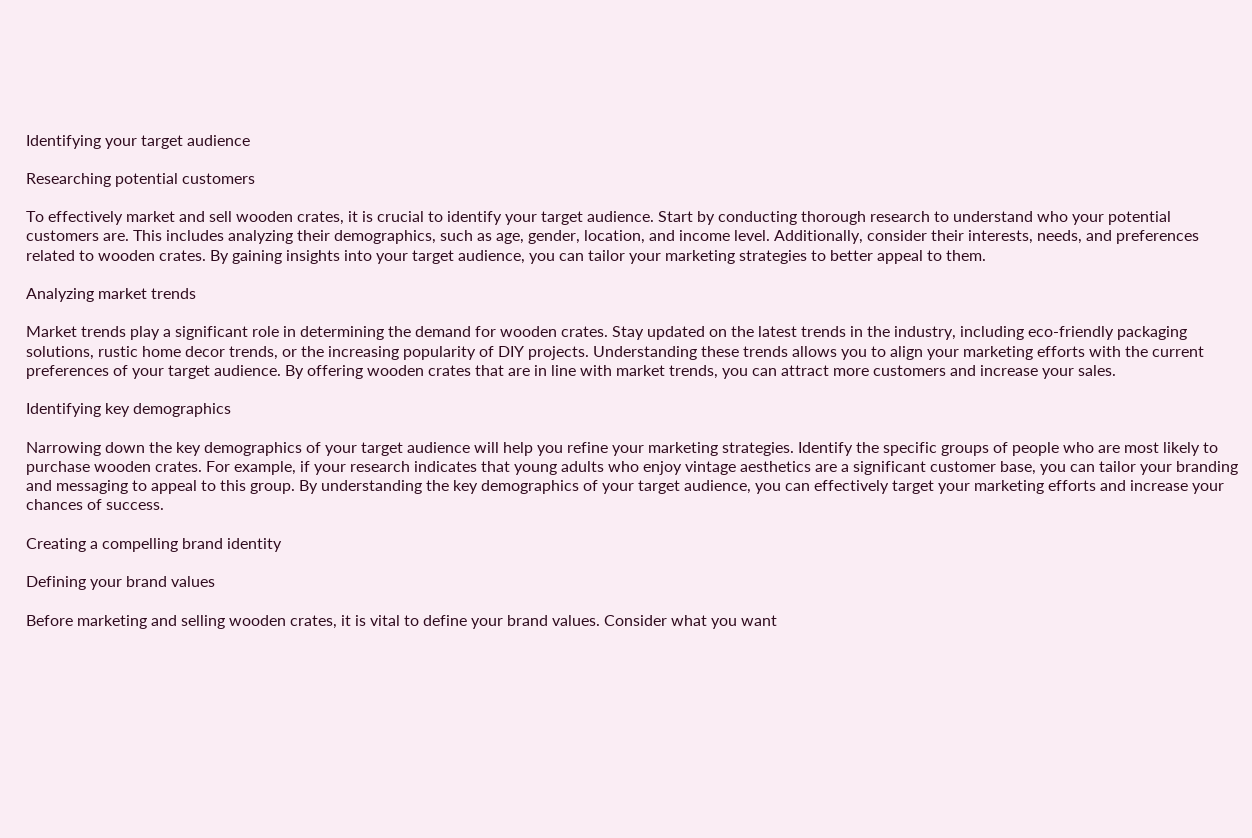Identifying your target audience

Researching potential customers

To effectively market and sell wooden crates, it is crucial to identify your target audience. Start by conducting thorough research to understand who your potential customers are. This includes analyzing their demographics, such as age, gender, location, and income level. Additionally, consider their interests, needs, and preferences related to wooden crates. By gaining insights into your target audience, you can tailor your marketing strategies to better appeal to them.

Analyzing market trends

Market trends play a significant role in determining the demand for wooden crates. Stay updated on the latest trends in the industry, including eco-friendly packaging solutions, rustic home decor trends, or the increasing popularity of DIY projects. Understanding these trends allows you to align your marketing efforts with the current preferences of your target audience. By offering wooden crates that are in line with market trends, you can attract more customers and increase your sales.

Identifying key demographics

Narrowing down the key demographics of your target audience will help you refine your marketing strategies. Identify the specific groups of people who are most likely to purchase wooden crates. For example, if your research indicates that young adults who enjoy vintage aesthetics are a significant customer base, you can tailor your branding and messaging to appeal to this group. By understanding the key demographics of your target audience, you can effectively target your marketing efforts and increase your chances of success.

Creating a compelling brand identity

Defining your brand values

Before marketing and selling wooden crates, it is vital to define your brand values. Consider what you want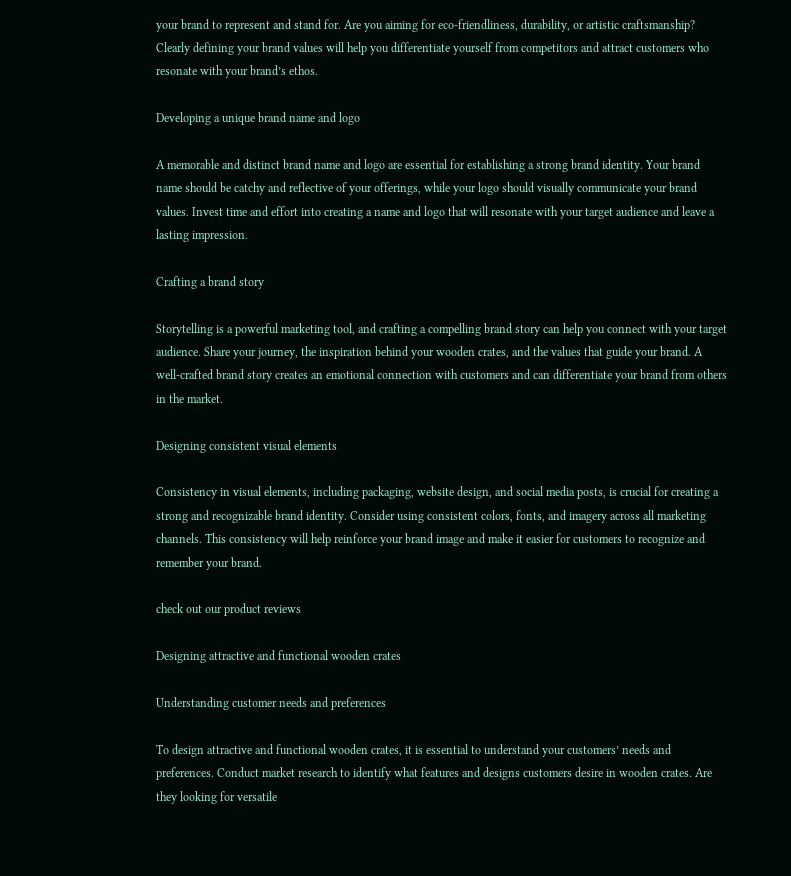your brand to represent and stand for. Are you aiming for eco-friendliness, durability, or artistic craftsmanship? Clearly defining your brand values will help you differentiate yourself from competitors and attract customers who resonate with your brand’s ethos.

Developing a unique brand name and logo

A memorable and distinct brand name and logo are essential for establishing a strong brand identity. Your brand name should be catchy and reflective of your offerings, while your logo should visually communicate your brand values. Invest time and effort into creating a name and logo that will resonate with your target audience and leave a lasting impression.

Crafting a brand story

Storytelling is a powerful marketing tool, and crafting a compelling brand story can help you connect with your target audience. Share your journey, the inspiration behind your wooden crates, and the values that guide your brand. A well-crafted brand story creates an emotional connection with customers and can differentiate your brand from others in the market.

Designing consistent visual elements

Consistency in visual elements, including packaging, website design, and social media posts, is crucial for creating a strong and recognizable brand identity. Consider using consistent colors, fonts, and imagery across all marketing channels. This consistency will help reinforce your brand image and make it easier for customers to recognize and remember your brand.

check out our product reviews

Designing attractive and functional wooden crates

Understanding customer needs and preferences

To design attractive and functional wooden crates, it is essential to understand your customers’ needs and preferences. Conduct market research to identify what features and designs customers desire in wooden crates. Are they looking for versatile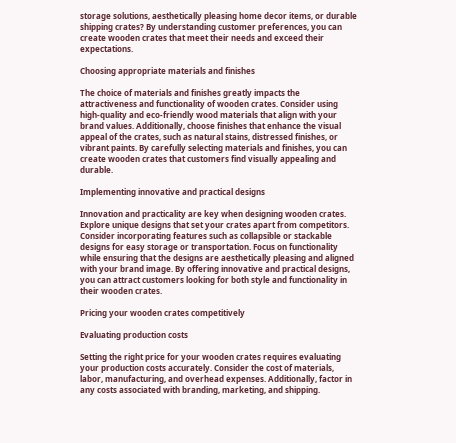storage solutions, aesthetically pleasing home decor items, or durable shipping crates? By understanding customer preferences, you can create wooden crates that meet their needs and exceed their expectations.

Choosing appropriate materials and finishes

The choice of materials and finishes greatly impacts the attractiveness and functionality of wooden crates. Consider using high-quality and eco-friendly wood materials that align with your brand values. Additionally, choose finishes that enhance the visual appeal of the crates, such as natural stains, distressed finishes, or vibrant paints. By carefully selecting materials and finishes, you can create wooden crates that customers find visually appealing and durable.

Implementing innovative and practical designs

Innovation and practicality are key when designing wooden crates. Explore unique designs that set your crates apart from competitors. Consider incorporating features such as collapsible or stackable designs for easy storage or transportation. Focus on functionality while ensuring that the designs are aesthetically pleasing and aligned with your brand image. By offering innovative and practical designs, you can attract customers looking for both style and functionality in their wooden crates.

Pricing your wooden crates competitively

Evaluating production costs

Setting the right price for your wooden crates requires evaluating your production costs accurately. Consider the cost of materials, labor, manufacturing, and overhead expenses. Additionally, factor in any costs associated with branding, marketing, and shipping.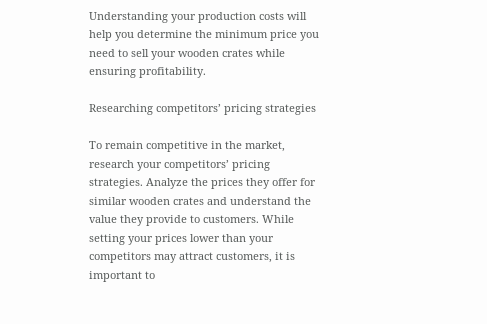Understanding your production costs will help you determine the minimum price you need to sell your wooden crates while ensuring profitability.

Researching competitors’ pricing strategies

To remain competitive in the market, research your competitors’ pricing strategies. Analyze the prices they offer for similar wooden crates and understand the value they provide to customers. While setting your prices lower than your competitors may attract customers, it is important to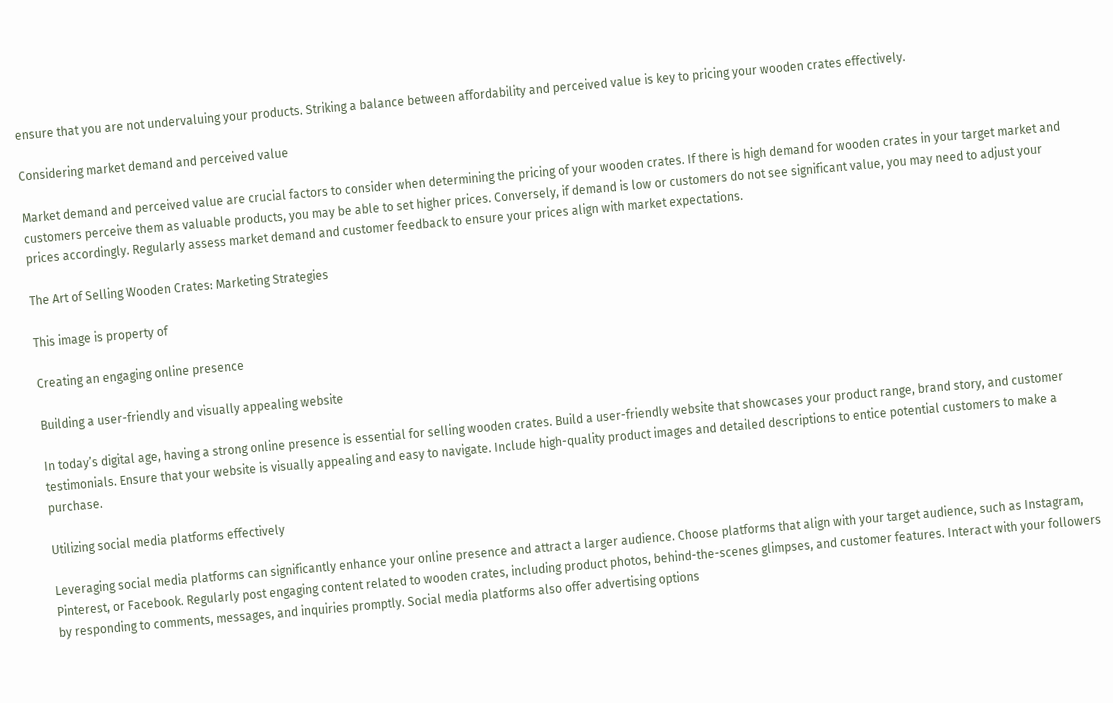ensure that you are not undervaluing your products. Striking a balance between affordability and perceived value is key to pricing your wooden crates effectively.

Considering market demand and perceived value

Market demand and perceived value are crucial factors to consider when determining the pricing of your wooden crates. If there is high demand for wooden crates in your target market and customers perceive them as valuable products, you may be able to set higher prices. Conversely, if demand is low or customers do not see significant value, you may need to adjust your prices accordingly. Regularly assess market demand and customer feedback to ensure your prices align with market expectations.

The Art of Selling Wooden Crates: Marketing Strategies

This image is property of

Creating an engaging online presence

Building a user-friendly and visually appealing website

In today’s digital age, having a strong online presence is essential for selling wooden crates. Build a user-friendly website that showcases your product range, brand story, and customer testimonials. Ensure that your website is visually appealing and easy to navigate. Include high-quality product images and detailed descriptions to entice potential customers to make a purchase.

Utilizing social media platforms effectively

Leveraging social media platforms can significantly enhance your online presence and attract a larger audience. Choose platforms that align with your target audience, such as Instagram, Pinterest, or Facebook. Regularly post engaging content related to wooden crates, including product photos, behind-the-scenes glimpses, and customer features. Interact with your followers by responding to comments, messages, and inquiries promptly. Social media platforms also offer advertising options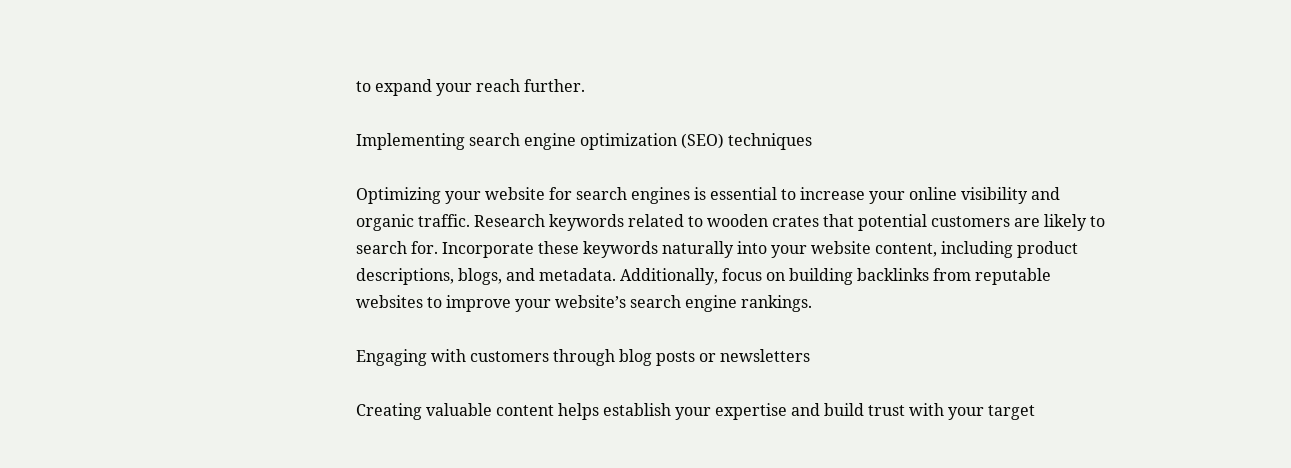to expand your reach further.

Implementing search engine optimization (SEO) techniques

Optimizing your website for search engines is essential to increase your online visibility and organic traffic. Research keywords related to wooden crates that potential customers are likely to search for. Incorporate these keywords naturally into your website content, including product descriptions, blogs, and metadata. Additionally, focus on building backlinks from reputable websites to improve your website’s search engine rankings.

Engaging with customers through blog posts or newsletters

Creating valuable content helps establish your expertise and build trust with your target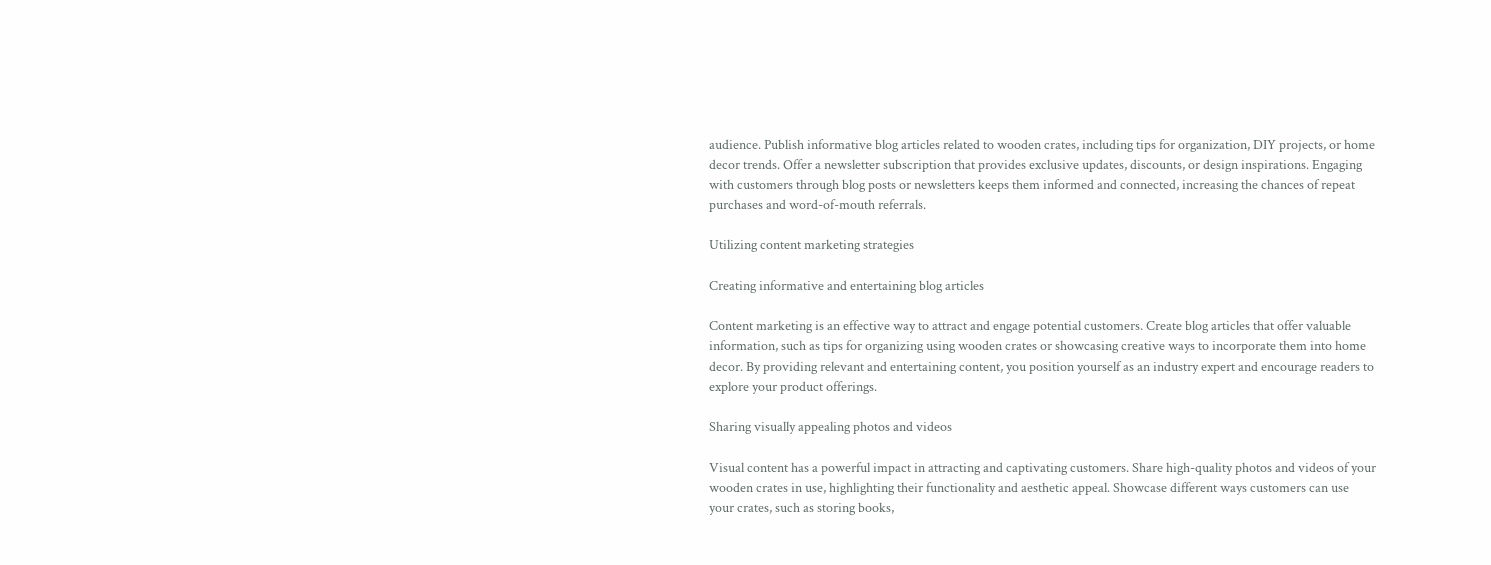audience. Publish informative blog articles related to wooden crates, including tips for organization, DIY projects, or home decor trends. Offer a newsletter subscription that provides exclusive updates, discounts, or design inspirations. Engaging with customers through blog posts or newsletters keeps them informed and connected, increasing the chances of repeat purchases and word-of-mouth referrals.

Utilizing content marketing strategies

Creating informative and entertaining blog articles

Content marketing is an effective way to attract and engage potential customers. Create blog articles that offer valuable information, such as tips for organizing using wooden crates or showcasing creative ways to incorporate them into home decor. By providing relevant and entertaining content, you position yourself as an industry expert and encourage readers to explore your product offerings.

Sharing visually appealing photos and videos

Visual content has a powerful impact in attracting and captivating customers. Share high-quality photos and videos of your wooden crates in use, highlighting their functionality and aesthetic appeal. Showcase different ways customers can use your crates, such as storing books,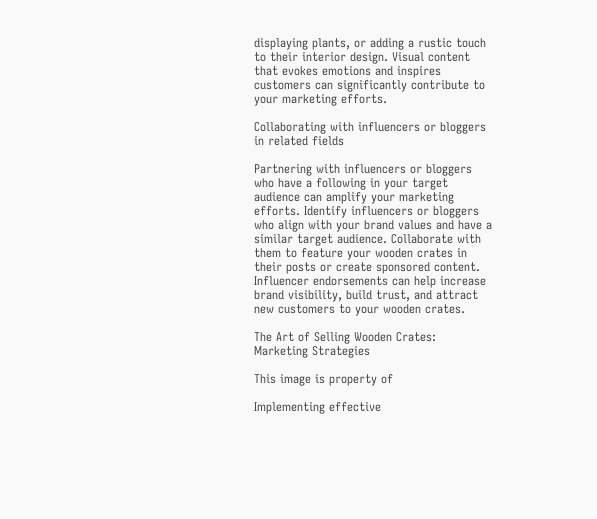displaying plants, or adding a rustic touch to their interior design. Visual content that evokes emotions and inspires customers can significantly contribute to your marketing efforts.

Collaborating with influencers or bloggers in related fields

Partnering with influencers or bloggers who have a following in your target audience can amplify your marketing efforts. Identify influencers or bloggers who align with your brand values and have a similar target audience. Collaborate with them to feature your wooden crates in their posts or create sponsored content. Influencer endorsements can help increase brand visibility, build trust, and attract new customers to your wooden crates.

The Art of Selling Wooden Crates: Marketing Strategies

This image is property of

Implementing effective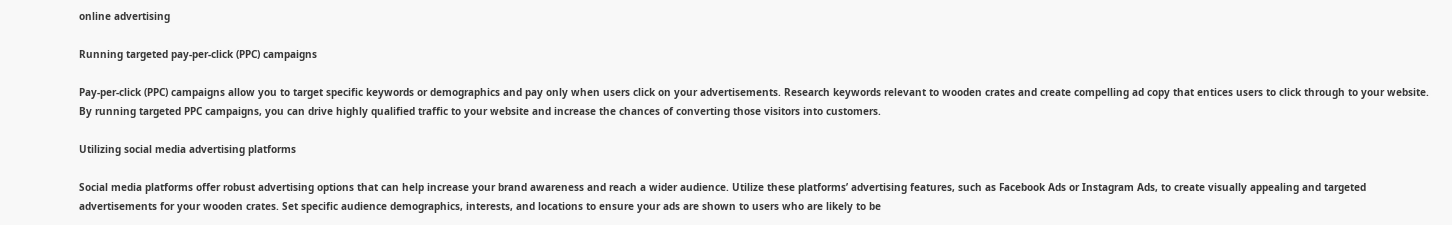online advertising

Running targeted pay-per-click (PPC) campaigns

Pay-per-click (PPC) campaigns allow you to target specific keywords or demographics and pay only when users click on your advertisements. Research keywords relevant to wooden crates and create compelling ad copy that entices users to click through to your website. By running targeted PPC campaigns, you can drive highly qualified traffic to your website and increase the chances of converting those visitors into customers.

Utilizing social media advertising platforms

Social media platforms offer robust advertising options that can help increase your brand awareness and reach a wider audience. Utilize these platforms’ advertising features, such as Facebook Ads or Instagram Ads, to create visually appealing and targeted advertisements for your wooden crates. Set specific audience demographics, interests, and locations to ensure your ads are shown to users who are likely to be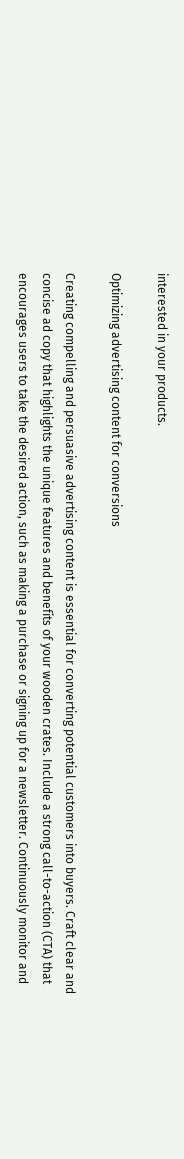interested in your products.

Optimizing advertising content for conversions

Creating compelling and persuasive advertising content is essential for converting potential customers into buyers. Craft clear and concise ad copy that highlights the unique features and benefits of your wooden crates. Include a strong call-to-action (CTA) that encourages users to take the desired action, such as making a purchase or signing up for a newsletter. Continuously monitor and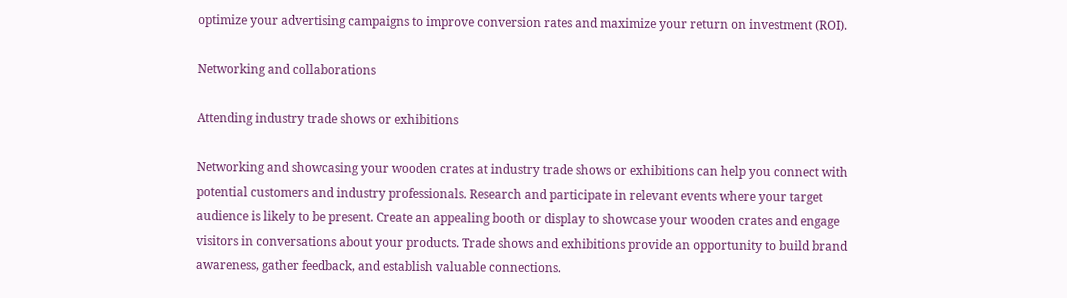optimize your advertising campaigns to improve conversion rates and maximize your return on investment (ROI).

Networking and collaborations

Attending industry trade shows or exhibitions

Networking and showcasing your wooden crates at industry trade shows or exhibitions can help you connect with potential customers and industry professionals. Research and participate in relevant events where your target audience is likely to be present. Create an appealing booth or display to showcase your wooden crates and engage visitors in conversations about your products. Trade shows and exhibitions provide an opportunity to build brand awareness, gather feedback, and establish valuable connections.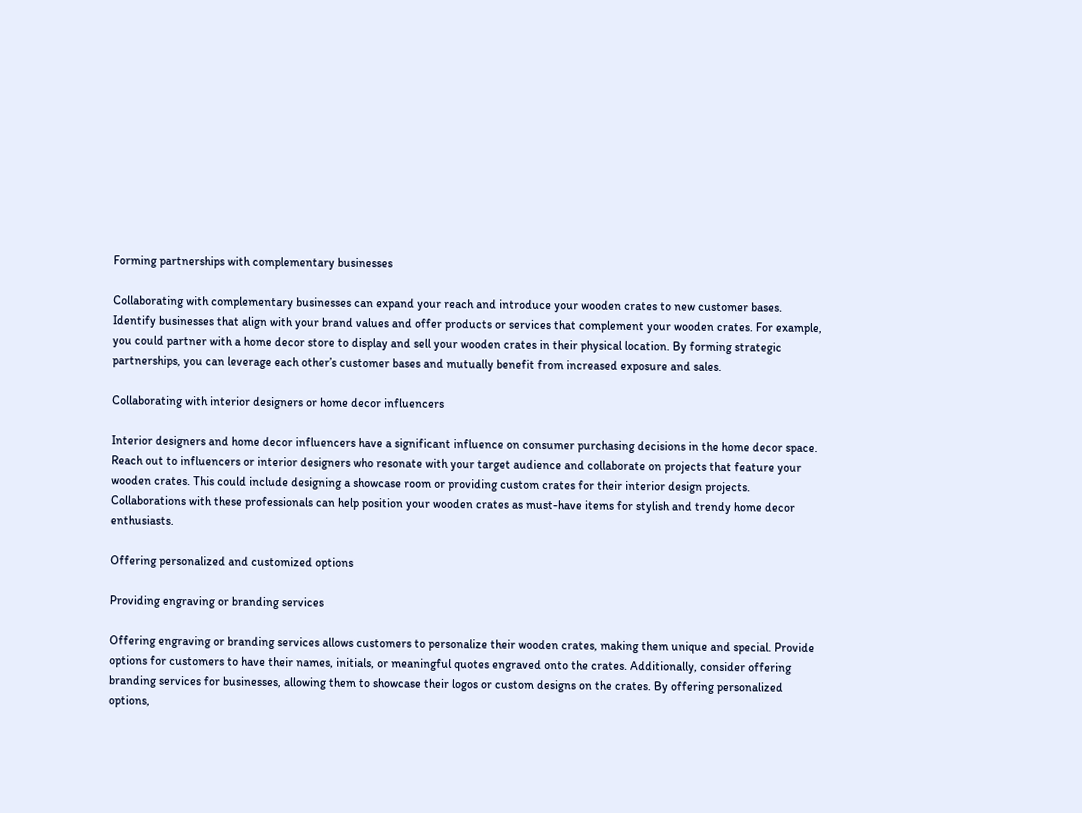Forming partnerships with complementary businesses

Collaborating with complementary businesses can expand your reach and introduce your wooden crates to new customer bases. Identify businesses that align with your brand values and offer products or services that complement your wooden crates. For example, you could partner with a home decor store to display and sell your wooden crates in their physical location. By forming strategic partnerships, you can leverage each other’s customer bases and mutually benefit from increased exposure and sales.

Collaborating with interior designers or home decor influencers

Interior designers and home decor influencers have a significant influence on consumer purchasing decisions in the home decor space. Reach out to influencers or interior designers who resonate with your target audience and collaborate on projects that feature your wooden crates. This could include designing a showcase room or providing custom crates for their interior design projects. Collaborations with these professionals can help position your wooden crates as must-have items for stylish and trendy home decor enthusiasts.

Offering personalized and customized options

Providing engraving or branding services

Offering engraving or branding services allows customers to personalize their wooden crates, making them unique and special. Provide options for customers to have their names, initials, or meaningful quotes engraved onto the crates. Additionally, consider offering branding services for businesses, allowing them to showcase their logos or custom designs on the crates. By offering personalized options,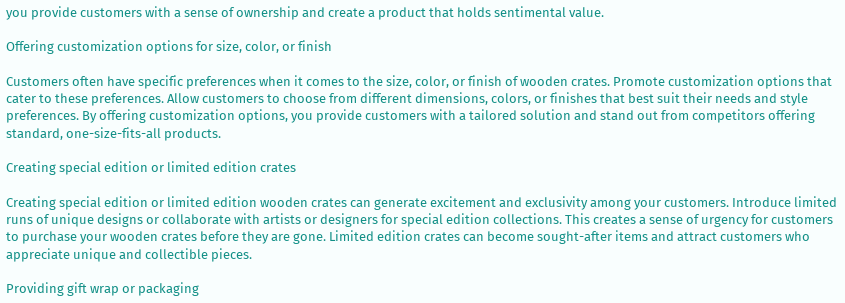you provide customers with a sense of ownership and create a product that holds sentimental value.

Offering customization options for size, color, or finish

Customers often have specific preferences when it comes to the size, color, or finish of wooden crates. Promote customization options that cater to these preferences. Allow customers to choose from different dimensions, colors, or finishes that best suit their needs and style preferences. By offering customization options, you provide customers with a tailored solution and stand out from competitors offering standard, one-size-fits-all products.

Creating special edition or limited edition crates

Creating special edition or limited edition wooden crates can generate excitement and exclusivity among your customers. Introduce limited runs of unique designs or collaborate with artists or designers for special edition collections. This creates a sense of urgency for customers to purchase your wooden crates before they are gone. Limited edition crates can become sought-after items and attract customers who appreciate unique and collectible pieces.

Providing gift wrap or packaging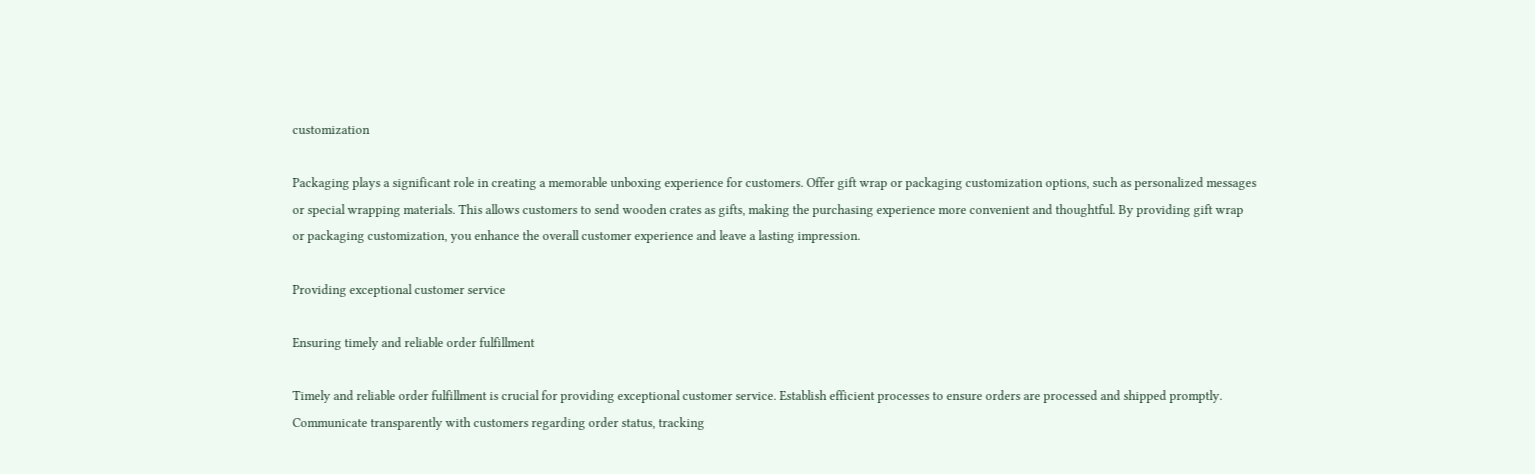customization

Packaging plays a significant role in creating a memorable unboxing experience for customers. Offer gift wrap or packaging customization options, such as personalized messages or special wrapping materials. This allows customers to send wooden crates as gifts, making the purchasing experience more convenient and thoughtful. By providing gift wrap or packaging customization, you enhance the overall customer experience and leave a lasting impression.

Providing exceptional customer service

Ensuring timely and reliable order fulfillment

Timely and reliable order fulfillment is crucial for providing exceptional customer service. Establish efficient processes to ensure orders are processed and shipped promptly. Communicate transparently with customers regarding order status, tracking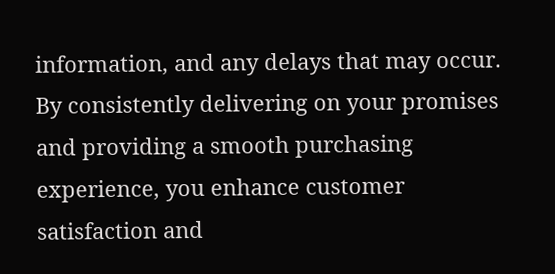information, and any delays that may occur. By consistently delivering on your promises and providing a smooth purchasing experience, you enhance customer satisfaction and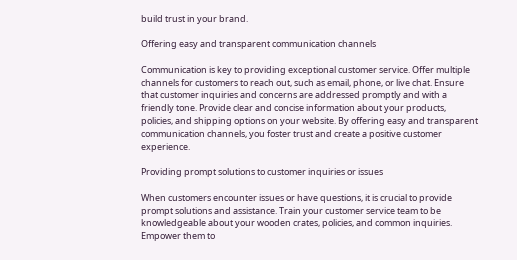build trust in your brand.

Offering easy and transparent communication channels

Communication is key to providing exceptional customer service. Offer multiple channels for customers to reach out, such as email, phone, or live chat. Ensure that customer inquiries and concerns are addressed promptly and with a friendly tone. Provide clear and concise information about your products, policies, and shipping options on your website. By offering easy and transparent communication channels, you foster trust and create a positive customer experience.

Providing prompt solutions to customer inquiries or issues

When customers encounter issues or have questions, it is crucial to provide prompt solutions and assistance. Train your customer service team to be knowledgeable about your wooden crates, policies, and common inquiries. Empower them to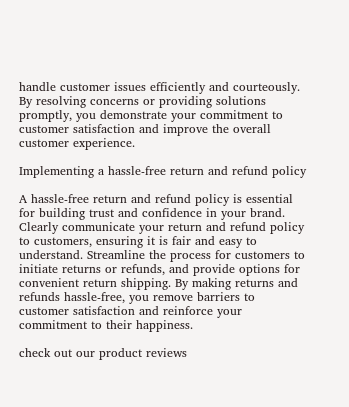handle customer issues efficiently and courteously. By resolving concerns or providing solutions promptly, you demonstrate your commitment to customer satisfaction and improve the overall customer experience.

Implementing a hassle-free return and refund policy

A hassle-free return and refund policy is essential for building trust and confidence in your brand. Clearly communicate your return and refund policy to customers, ensuring it is fair and easy to understand. Streamline the process for customers to initiate returns or refunds, and provide options for convenient return shipping. By making returns and refunds hassle-free, you remove barriers to customer satisfaction and reinforce your commitment to their happiness.

check out our product reviews